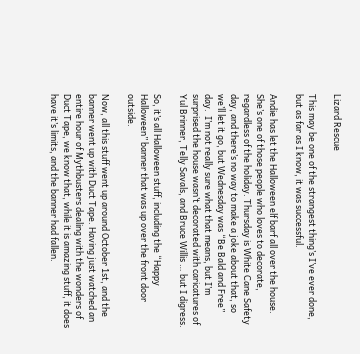Lizard Rescue

This may be one of the strangest thing’s I’ve ever done, but as far as I know, it was successful.

Andie has let the Halloween elf barf all over the house. She’s one of those people who loves to decorate, regardless of the holiday. Thursday is White Cane Safety day, and there’s no way to make a joke about that, so we’ll let it go, but Wednesday was “Be Bald and Free” day.  I’m not really sure what that means, but I’m surprised the house wasn’t decorated with caricatures of Yul Brinner, Telly Savals, and Bruce Willis … but I digress.

So, it’s all Halloween stuff, including the “Happy Halloween” banner that was up over the front door outside.

Now, all this stuff went up around October 1st, and the banner went up with Duct Tape. Having just watched an entire hour of Mythbusters dealing with the wonders of Duct Tape, we know that, while it is amazing stuff, it does have it’s limits, and the banner had fallen.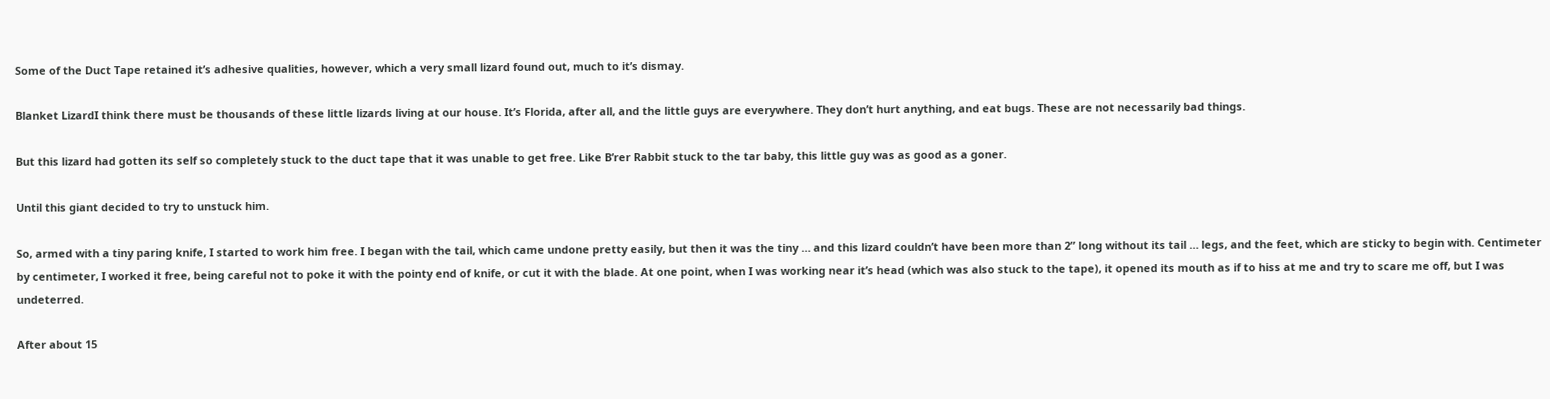Some of the Duct Tape retained it’s adhesive qualities, however, which a very small lizard found out, much to it’s dismay.

Blanket LizardI think there must be thousands of these little lizards living at our house. It’s Florida, after all, and the little guys are everywhere. They don’t hurt anything, and eat bugs. These are not necessarily bad things.

But this lizard had gotten its self so completely stuck to the duct tape that it was unable to get free. Like B’rer Rabbit stuck to the tar baby, this little guy was as good as a goner.

Until this giant decided to try to unstuck him.

So, armed with a tiny paring knife, I started to work him free. I began with the tail, which came undone pretty easily, but then it was the tiny … and this lizard couldn’t have been more than 2” long without its tail … legs, and the feet, which are sticky to begin with. Centimeter by centimeter, I worked it free, being careful not to poke it with the pointy end of knife, or cut it with the blade. At one point, when I was working near it’s head (which was also stuck to the tape), it opened its mouth as if to hiss at me and try to scare me off, but I was undeterred.

After about 15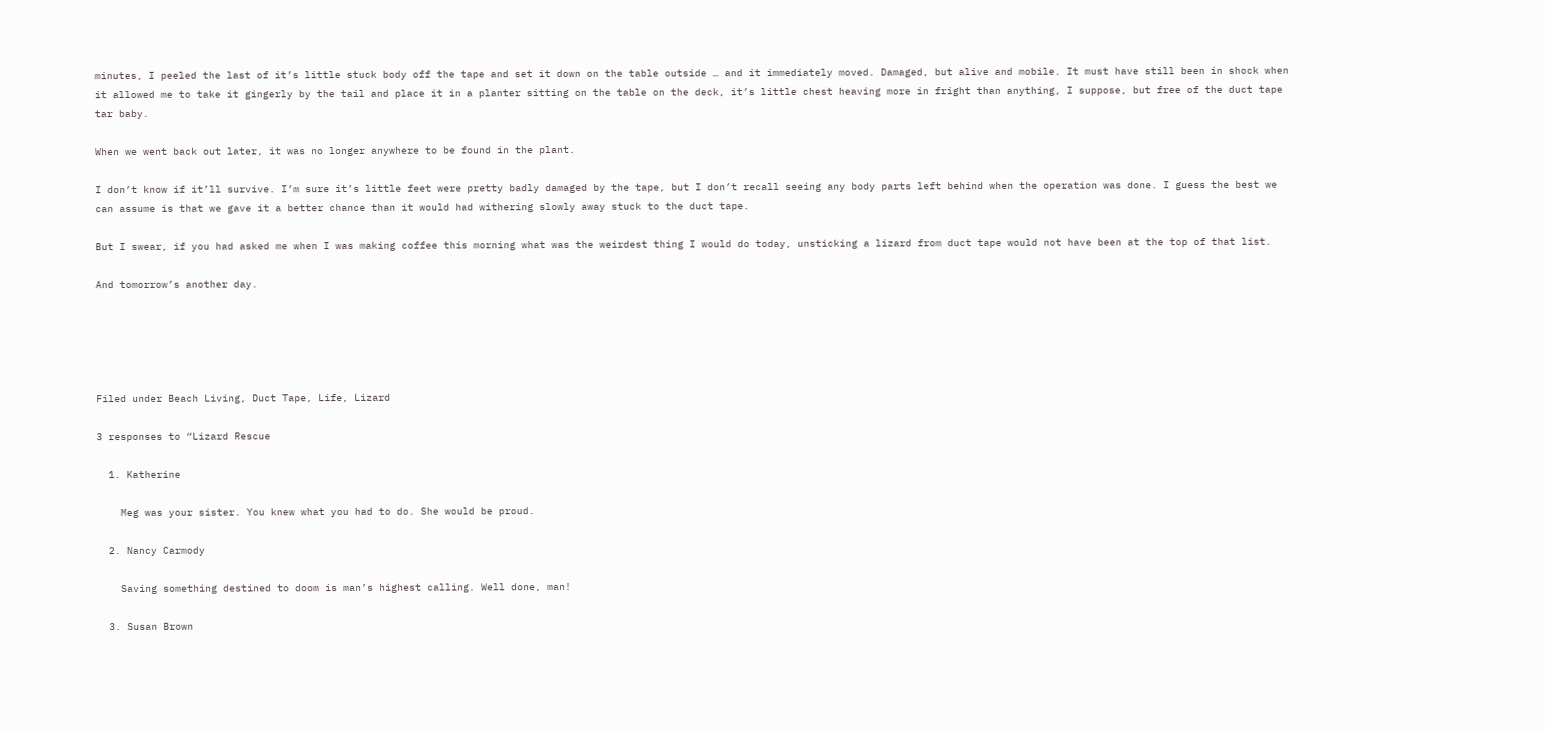minutes, I peeled the last of it’s little stuck body off the tape and set it down on the table outside … and it immediately moved. Damaged, but alive and mobile. It must have still been in shock when it allowed me to take it gingerly by the tail and place it in a planter sitting on the table on the deck, it’s little chest heaving more in fright than anything, I suppose, but free of the duct tape tar baby.

When we went back out later, it was no longer anywhere to be found in the plant.

I don’t know if it’ll survive. I’m sure it’s little feet were pretty badly damaged by the tape, but I don’t recall seeing any body parts left behind when the operation was done. I guess the best we can assume is that we gave it a better chance than it would had withering slowly away stuck to the duct tape.

But I swear, if you had asked me when I was making coffee this morning what was the weirdest thing I would do today, unsticking a lizard from duct tape would not have been at the top of that list.

And tomorrow’s another day.





Filed under Beach Living, Duct Tape, Life, Lizard

3 responses to “Lizard Rescue

  1. Katherine

    Meg was your sister. You knew what you had to do. She would be proud.

  2. Nancy Carmody

    Saving something destined to doom is man’s highest calling. Well done, man!

  3. Susan Brown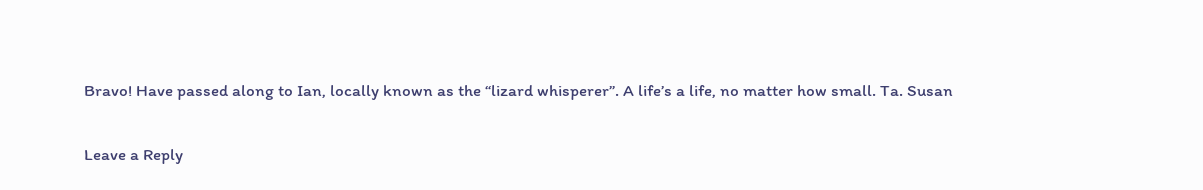Bravo! Have passed along to Ian, locally known as the “lizard whisperer”. A life’s a life, no matter how small. Ta. Susan

Leave a Reply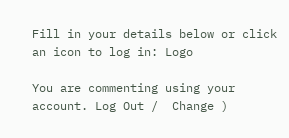Fill in your details below or click an icon to log in: Logo

You are commenting using your account. Log Out /  Change )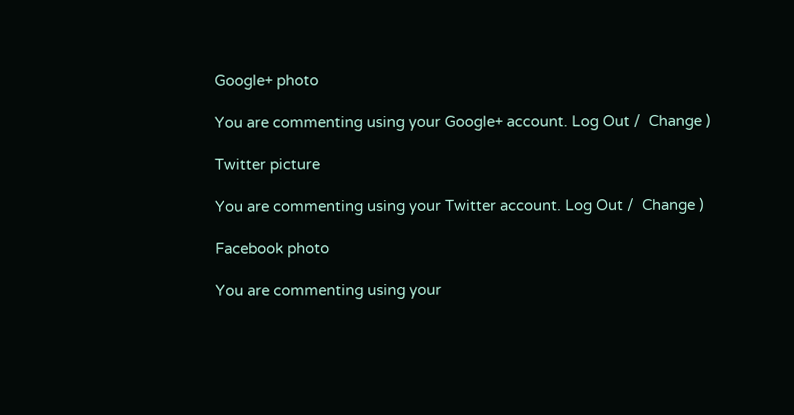Google+ photo

You are commenting using your Google+ account. Log Out /  Change )

Twitter picture

You are commenting using your Twitter account. Log Out /  Change )

Facebook photo

You are commenting using your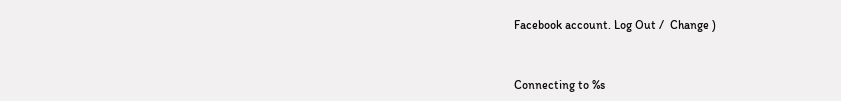Facebook account. Log Out /  Change )


Connecting to %s